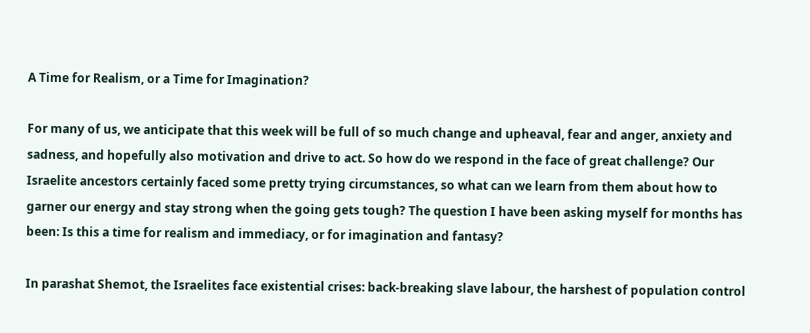A Time for Realism, or a Time for Imagination?

For many of us, we anticipate that this week will be full of so much change and upheaval, fear and anger, anxiety and sadness, and hopefully also motivation and drive to act. So how do we respond in the face of great challenge? Our Israelite ancestors certainly faced some pretty trying circumstances, so what can we learn from them about how to garner our energy and stay strong when the going gets tough? The question I have been asking myself for months has been: Is this a time for realism and immediacy, or for imagination and fantasy?

In parashat Shemot, the Israelites face existential crises: back-breaking slave labour, the harshest of population control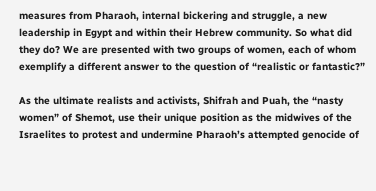measures from Pharaoh, internal bickering and struggle, a new leadership in Egypt and within their Hebrew community. So what did they do? We are presented with two groups of women, each of whom exemplify a different answer to the question of “realistic or fantastic?”

As the ultimate realists and activists, Shifrah and Puah, the “nasty women” of Shemot, use their unique position as the midwives of the Israelites to protest and undermine Pharaoh’s attempted genocide of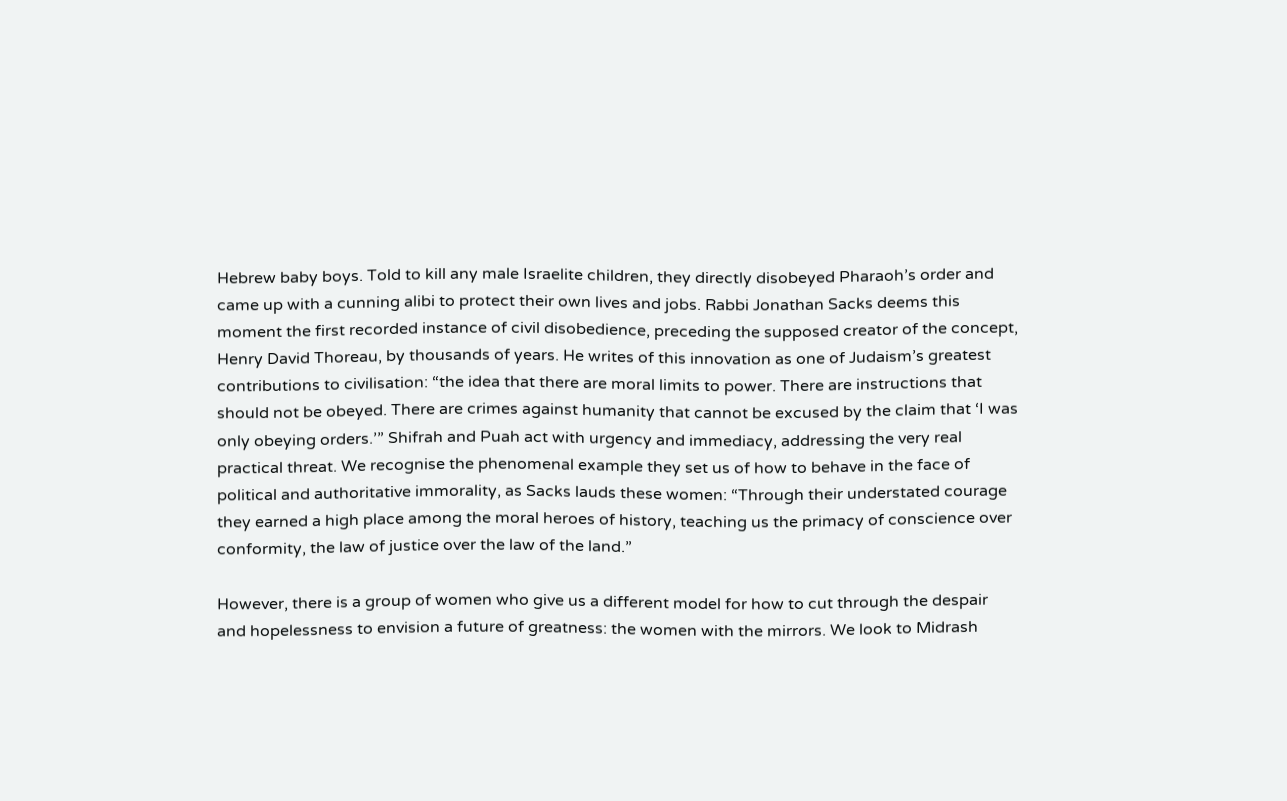Hebrew baby boys. Told to kill any male Israelite children, they directly disobeyed Pharaoh’s order and came up with a cunning alibi to protect their own lives and jobs. Rabbi Jonathan Sacks deems this moment the first recorded instance of civil disobedience, preceding the supposed creator of the concept, Henry David Thoreau, by thousands of years. He writes of this innovation as one of Judaism’s greatest contributions to civilisation: “the idea that there are moral limits to power. There are instructions that should not be obeyed. There are crimes against humanity that cannot be excused by the claim that ‘I was only obeying orders.’” Shifrah and Puah act with urgency and immediacy, addressing the very real practical threat. We recognise the phenomenal example they set us of how to behave in the face of political and authoritative immorality, as Sacks lauds these women: “Through their understated courage they earned a high place among the moral heroes of history, teaching us the primacy of conscience over conformity, the law of justice over the law of the land.”

However, there is a group of women who give us a different model for how to cut through the despair and hopelessness to envision a future of greatness: the women with the mirrors. We look to Midrash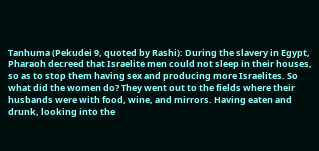Tanhuma (Pekudei 9, quoted by Rashi): During the slavery in Egypt, Pharaoh decreed that Israelite men could not sleep in their houses, so as to stop them having sex and producing more Israelites. So what did the women do? They went out to the fields where their husbands were with food, wine, and mirrors. Having eaten and drunk, looking into the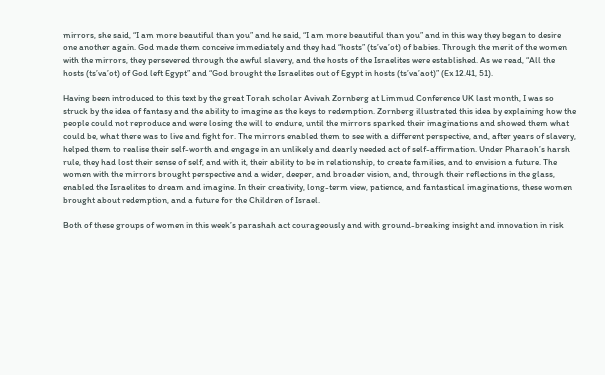mirrors, she said, “I am more beautiful than you” and he said, “I am more beautiful than you” and in this way they began to desire one another again. God made them conceive immediately and they had “hosts” (ts’va’ot) of babies. Through the merit of the women with the mirrors, they persevered through the awful slavery, and the hosts of the Israelites were established. As we read, “All the hosts (ts’va’ot) of God left Egypt” and “God brought the Israelites out of Egypt in hosts (ts’va’aot)” (Ex 12.41, 51).

Having been introduced to this text by the great Torah scholar Avivah Zornberg at Limmud Conference UK last month, I was so struck by the idea of fantasy and the ability to imagine as the keys to redemption. Zornberg illustrated this idea by explaining how the people could not reproduce and were losing the will to endure, until the mirrors sparked their imaginations and showed them what could be, what there was to live and fight for. The mirrors enabled them to see with a different perspective, and, after years of slavery, helped them to realise their self-worth and engage in an unlikely and dearly needed act of self-affirmation. Under Pharaoh’s harsh rule, they had lost their sense of self, and with it, their ability to be in relationship, to create families, and to envision a future. The women with the mirrors brought perspective and a wider, deeper, and broader vision, and, through their reflections in the glass, enabled the Israelites to dream and imagine. In their creativity, long-term view, patience, and fantastical imaginations, these women brought about redemption, and a future for the Children of Israel.

Both of these groups of women in this week’s parashah act courageously and with ground-breaking insight and innovation in risk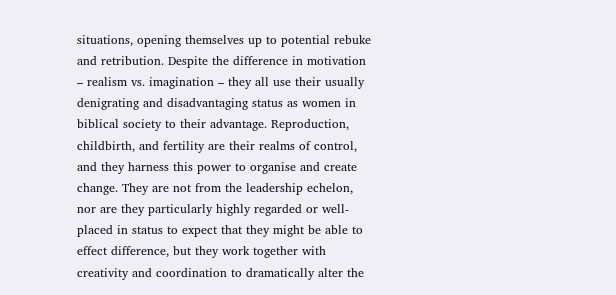situations, opening themselves up to potential rebuke and retribution. Despite the difference in motivation – realism vs. imagination – they all use their usually denigrating and disadvantaging status as women in biblical society to their advantage. Reproduction, childbirth, and fertility are their realms of control, and they harness this power to organise and create change. They are not from the leadership echelon, nor are they particularly highly regarded or well-placed in status to expect that they might be able to effect difference, but they work together with creativity and coordination to dramatically alter the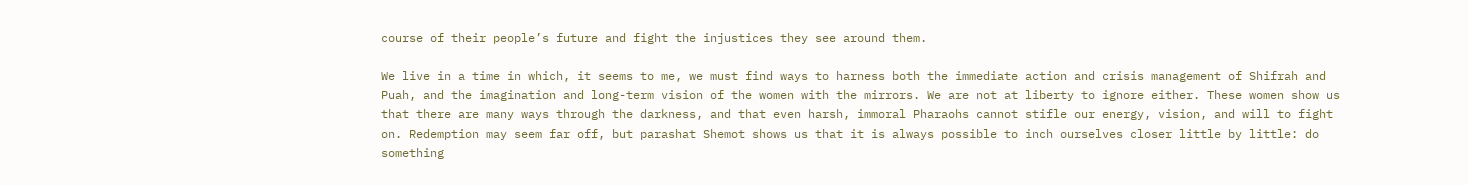course of their people’s future and fight the injustices they see around them.

We live in a time in which, it seems to me, we must find ways to harness both the immediate action and crisis management of Shifrah and Puah, and the imagination and long-term vision of the women with the mirrors. We are not at liberty to ignore either. These women show us that there are many ways through the darkness, and that even harsh, immoral Pharaohs cannot stifle our energy, vision, and will to fight on. Redemption may seem far off, but parashat Shemot shows us that it is always possible to inch ourselves closer little by little: do something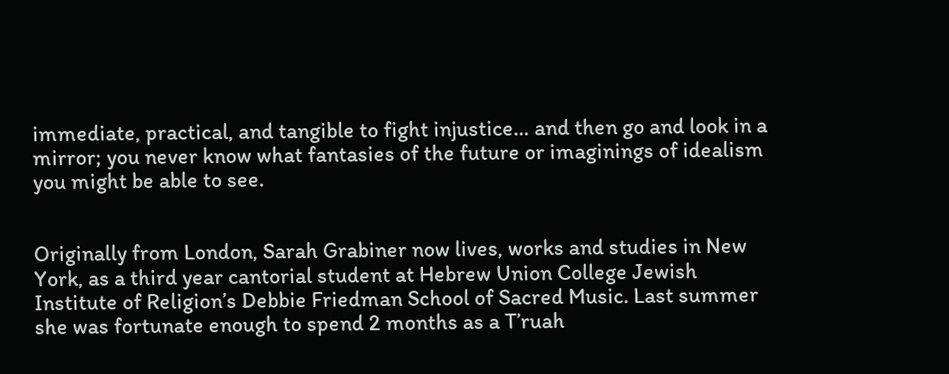immediate, practical, and tangible to fight injustice… and then go and look in a mirror; you never know what fantasies of the future or imaginings of idealism you might be able to see.


Originally from London, Sarah Grabiner now lives, works and studies in New York, as a third year cantorial student at Hebrew Union College Jewish Institute of Religion’s Debbie Friedman School of Sacred Music. Last summer she was fortunate enough to spend 2 months as a T’ruah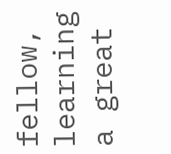fellow, learning a great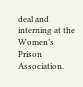deal and interning at the Women’s Prison Association.